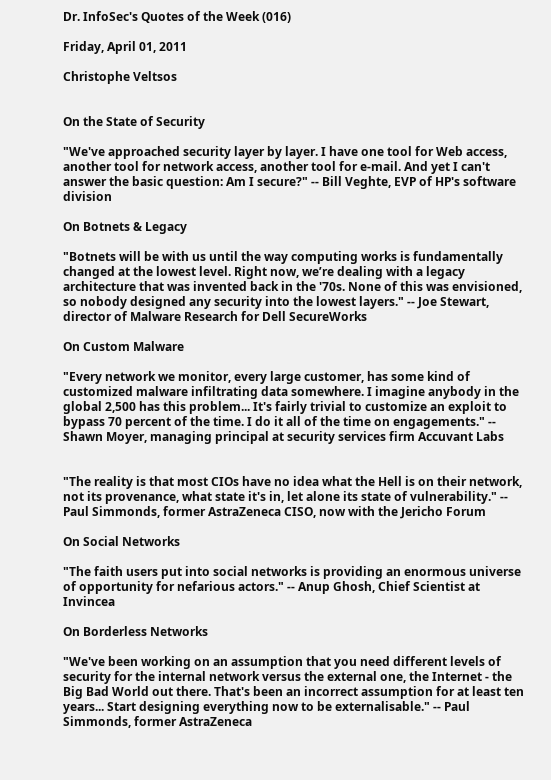Dr. InfoSec's Quotes of the Week (016)

Friday, April 01, 2011

Christophe Veltsos


On the State of Security

"We've approached security layer by layer. I have one tool for Web access, another tool for network access, another tool for e-mail. And yet I can't answer the basic question: Am I secure?" -- Bill Veghte, EVP of HP's software division

On Botnets & Legacy

"Botnets will be with us until the way computing works is fundamentally changed at the lowest level. Right now, we’re dealing with a legacy architecture that was invented back in the '70s. None of this was envisioned, so nobody designed any security into the lowest layers." -- Joe Stewart, director of Malware Research for Dell SecureWorks

On Custom Malware

"Every network we monitor, every large customer, has some kind of customized malware infiltrating data somewhere. I imagine anybody in the global 2,500 has this problem... It's fairly trivial to customize an exploit to bypass 70 percent of the time. I do it all of the time on engagements." -- Shawn Moyer, managing principal at security services firm Accuvant Labs


"The reality is that most CIOs have no idea what the Hell is on their network, not its provenance, what state it's in, let alone its state of vulnerability." -- Paul Simmonds, former AstraZeneca CISO, now with the Jericho Forum

On Social Networks

"The faith users put into social networks is providing an enormous universe of opportunity for nefarious actors." -- Anup Ghosh, Chief Scientist at Invincea

On Borderless Networks

"We've been working on an assumption that you need different levels of security for the internal network versus the external one, the Internet - the Big Bad World out there. That's been an incorrect assumption for at least ten years... Start designing everything now to be externalisable." -- Paul Simmonds, former AstraZeneca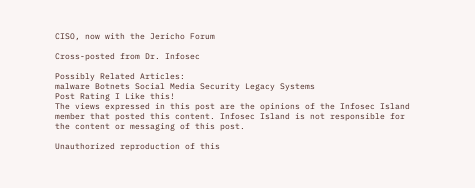CISO, now with the Jericho Forum

Cross-posted from Dr. Infosec

Possibly Related Articles:
malware Botnets Social Media Security Legacy Systems
Post Rating I Like this!
The views expressed in this post are the opinions of the Infosec Island member that posted this content. Infosec Island is not responsible for the content or messaging of this post.

Unauthorized reproduction of this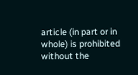article (in part or in whole) is prohibited without the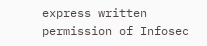express written permission of Infosec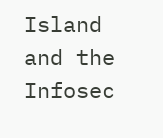Island and the Infosec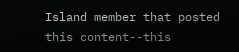Island member that posted this content--this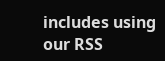includes using our RSS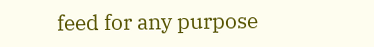feed for any purpose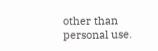other than personal use.